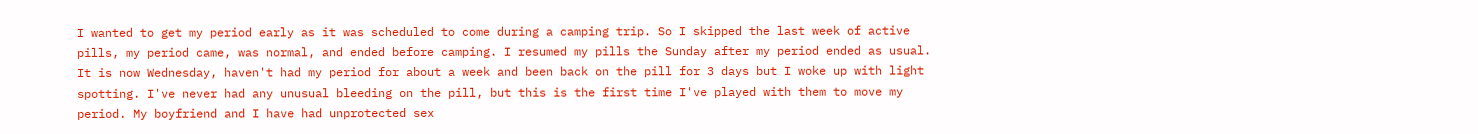I wanted to get my period early as it was scheduled to come during a camping trip. So I skipped the last week of active pills, my period came, was normal, and ended before camping. I resumed my pills the Sunday after my period ended as usual. It is now Wednesday, haven't had my period for about a week and been back on the pill for 3 days but I woke up with light spotting. I've never had any unusual bleeding on the pill, but this is the first time I've played with them to move my period. My boyfriend and I have had unprotected sex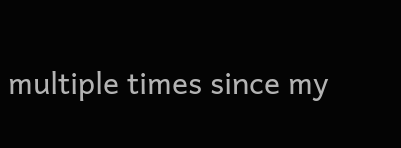multiple times since my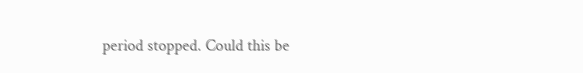period stopped. Could this be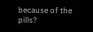because of the pills?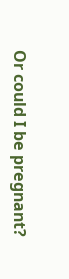Or could I be pregnant?